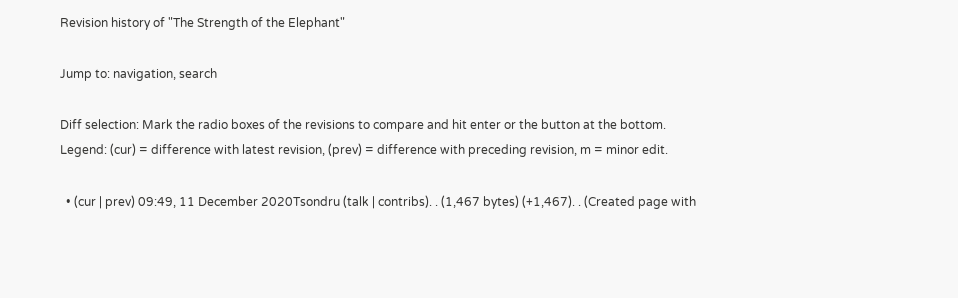Revision history of "The Strength of the Elephant"

Jump to: navigation, search

Diff selection: Mark the radio boxes of the revisions to compare and hit enter or the button at the bottom.
Legend: (cur) = difference with latest revision, (prev) = difference with preceding revision, m = minor edit.

  • (cur | prev) 09:49, 11 December 2020Tsondru (talk | contribs). . (1,467 bytes) (+1,467). . (Created page with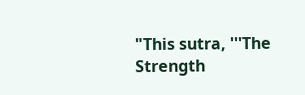"This sutra, '''The Strength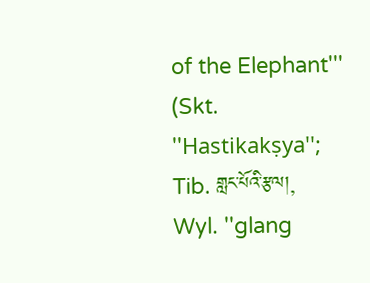of the Elephant''' (Skt. ''Hastikakṣya''; Tib. གླང་པོའི་རྩལ།, Wyl. ''glang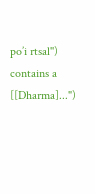po’i rtsal'') contains a [[Dharma]...")